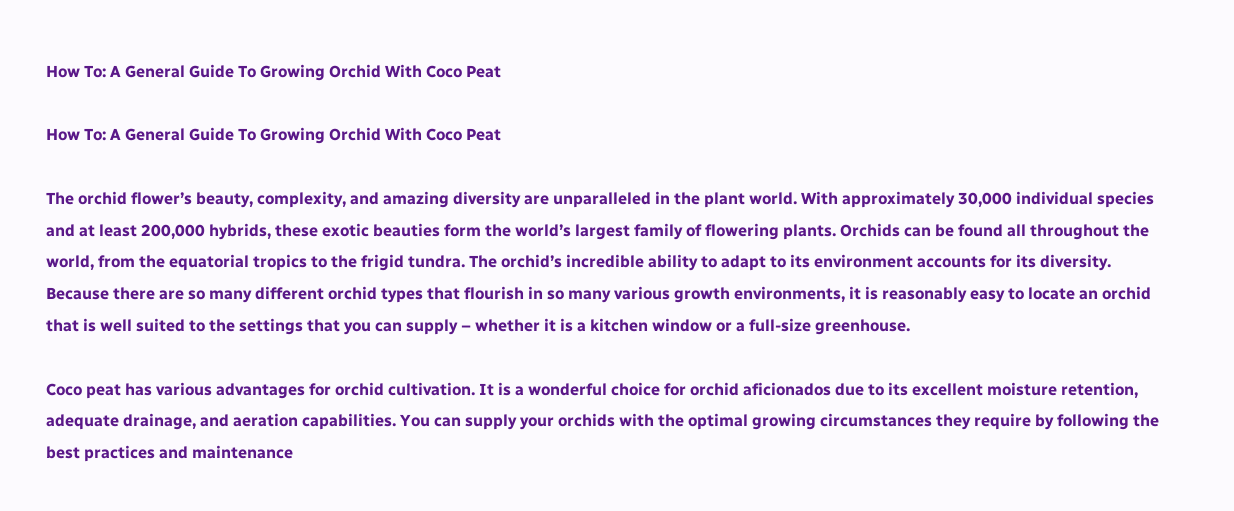How To: A General Guide To Growing Orchid With Coco Peat

How To: A General Guide To Growing Orchid With Coco Peat

The orchid flower’s beauty, complexity, and amazing diversity are unparalleled in the plant world. With approximately 30,000 individual species and at least 200,000 hybrids, these exotic beauties form the world’s largest family of flowering plants. Orchids can be found all throughout the world, from the equatorial tropics to the frigid tundra. The orchid’s incredible ability to adapt to its environment accounts for its diversity. Because there are so many different orchid types that flourish in so many various growth environments, it is reasonably easy to locate an orchid that is well suited to the settings that you can supply – whether it is a kitchen window or a full-size greenhouse.

Coco peat has various advantages for orchid cultivation. It is a wonderful choice for orchid aficionados due to its excellent moisture retention, adequate drainage, and aeration capabilities. You can supply your orchids with the optimal growing circumstances they require by following the best practices and maintenance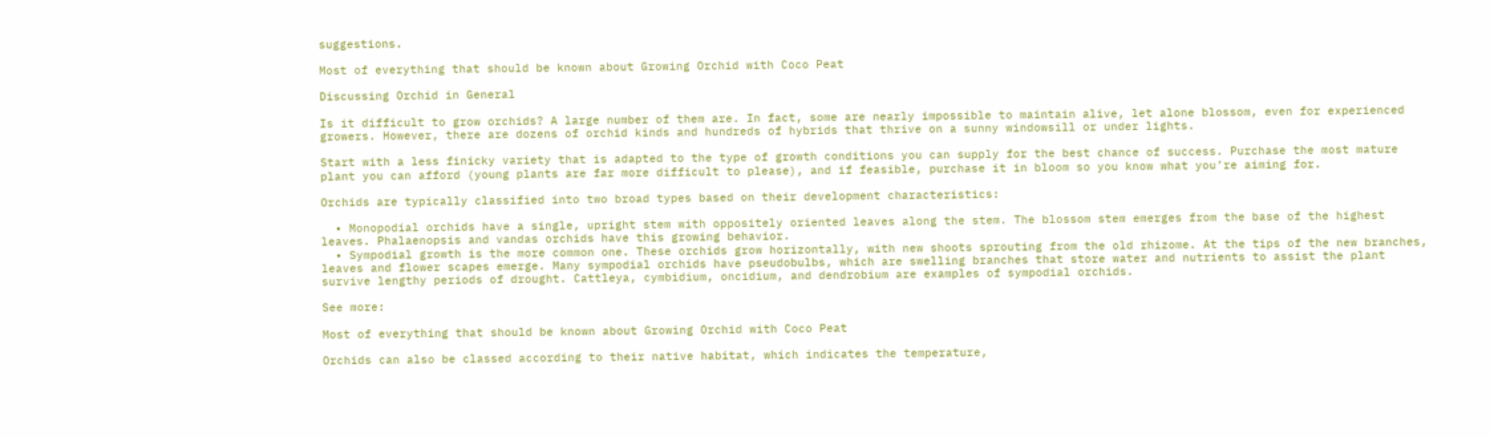suggestions.

Most of everything that should be known about Growing Orchid with Coco Peat

Discussing Orchid in General

Is it difficult to grow orchids? A large number of them are. In fact, some are nearly impossible to maintain alive, let alone blossom, even for experienced growers. However, there are dozens of orchid kinds and hundreds of hybrids that thrive on a sunny windowsill or under lights.

Start with a less finicky variety that is adapted to the type of growth conditions you can supply for the best chance of success. Purchase the most mature plant you can afford (young plants are far more difficult to please), and if feasible, purchase it in bloom so you know what you’re aiming for.

Orchids are typically classified into two broad types based on their development characteristics:

  • Monopodial orchids have a single, upright stem with oppositely oriented leaves along the stem. The blossom stem emerges from the base of the highest leaves. Phalaenopsis and vandas orchids have this growing behavior.
  • Sympodial growth is the more common one. These orchids grow horizontally, with new shoots sprouting from the old rhizome. At the tips of the new branches, leaves and flower scapes emerge. Many sympodial orchids have pseudobulbs, which are swelling branches that store water and nutrients to assist the plant survive lengthy periods of drought. Cattleya, cymbidium, oncidium, and dendrobium are examples of sympodial orchids.

See more:

Most of everything that should be known about Growing Orchid with Coco Peat

Orchids can also be classed according to their native habitat, which indicates the temperature,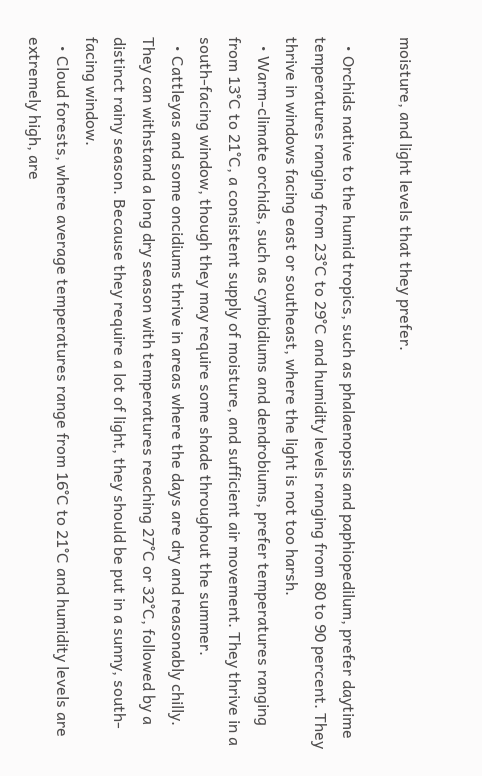moisture, and light levels that they prefer.

  • Orchids native to the humid tropics, such as phalaenopsis and paphiopedilum, prefer daytime temperatures ranging from 23°C to 29°C and humidity levels ranging from 80 to 90 percent. They thrive in windows facing east or southeast, where the light is not too harsh.
  • Warm-climate orchids, such as cymbidiums and dendrobiums, prefer temperatures ranging from 13°C to 21°C, a consistent supply of moisture, and sufficient air movement. They thrive in a south-facing window, though they may require some shade throughout the summer.
  • Cattleyas and some oncidiums thrive in areas where the days are dry and reasonably chilly. They can withstand a long dry season with temperatures reaching 27°C or 32°C, followed by a distinct rainy season. Because they require a lot of light, they should be put in a sunny, south-facing window.
  • Cloud forests, where average temperatures range from 16°C to 21°C and humidity levels are extremely high, are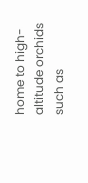home to high-altitude orchids such as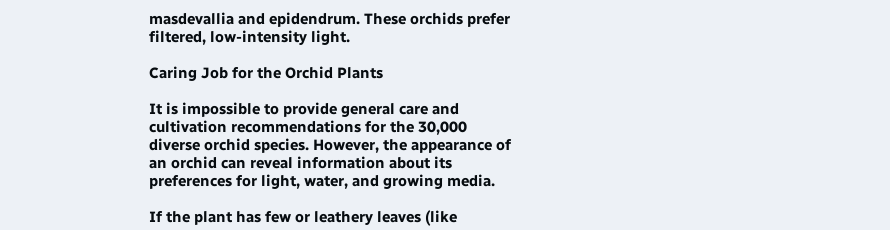masdevallia and epidendrum. These orchids prefer filtered, low-intensity light.

Caring Job for the Orchid Plants

It is impossible to provide general care and cultivation recommendations for the 30,000 diverse orchid species. However, the appearance of an orchid can reveal information about its preferences for light, water, and growing media.

If the plant has few or leathery leaves (like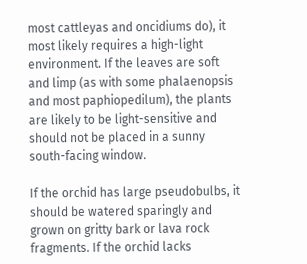most cattleyas and oncidiums do), it most likely requires a high-light environment. If the leaves are soft and limp (as with some phalaenopsis and most paphiopedilum), the plants are likely to be light-sensitive and should not be placed in a sunny south-facing window.

If the orchid has large pseudobulbs, it should be watered sparingly and grown on gritty bark or lava rock fragments. If the orchid lacks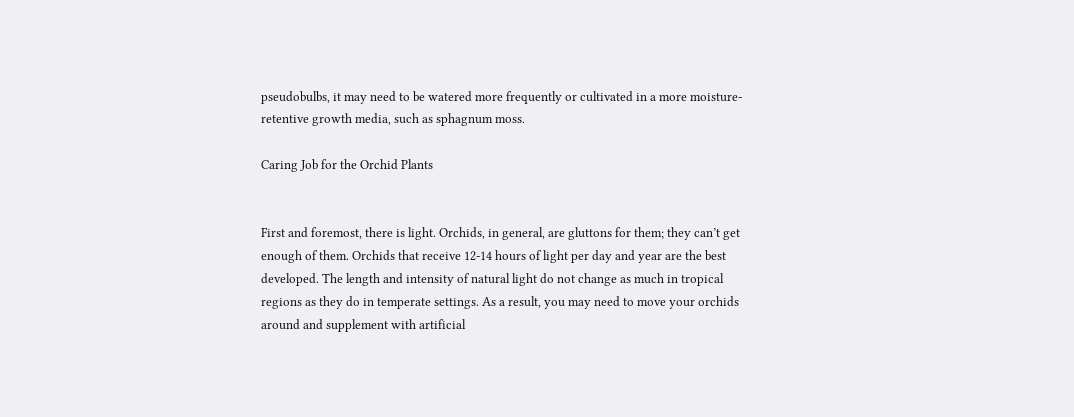pseudobulbs, it may need to be watered more frequently or cultivated in a more moisture-retentive growth media, such as sphagnum moss.

Caring Job for the Orchid Plants


First and foremost, there is light. Orchids, in general, are gluttons for them; they can’t get enough of them. Orchids that receive 12-14 hours of light per day and year are the best developed. The length and intensity of natural light do not change as much in tropical regions as they do in temperate settings. As a result, you may need to move your orchids around and supplement with artificial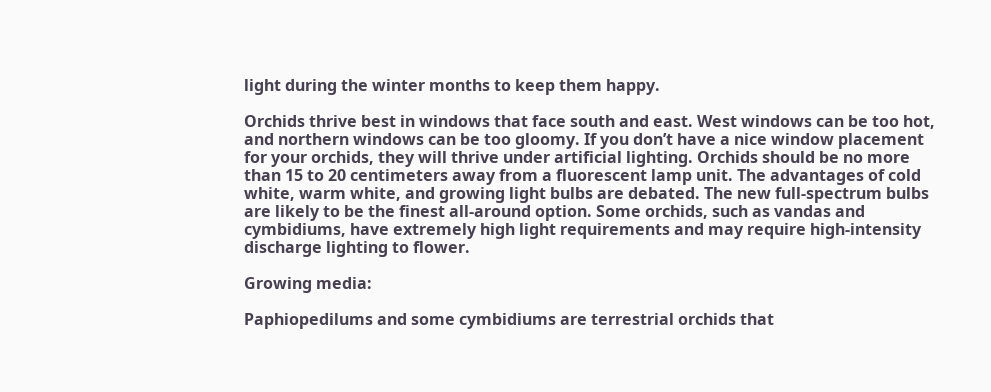light during the winter months to keep them happy.

Orchids thrive best in windows that face south and east. West windows can be too hot, and northern windows can be too gloomy. If you don’t have a nice window placement for your orchids, they will thrive under artificial lighting. Orchids should be no more than 15 to 20 centimeters away from a fluorescent lamp unit. The advantages of cold white, warm white, and growing light bulbs are debated. The new full-spectrum bulbs are likely to be the finest all-around option. Some orchids, such as vandas and cymbidiums, have extremely high light requirements and may require high-intensity discharge lighting to flower.

Growing media:

Paphiopedilums and some cymbidiums are terrestrial orchids that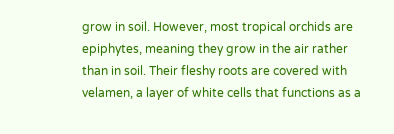grow in soil. However, most tropical orchids are epiphytes, meaning they grow in the air rather than in soil. Their fleshy roots are covered with velamen, a layer of white cells that functions as a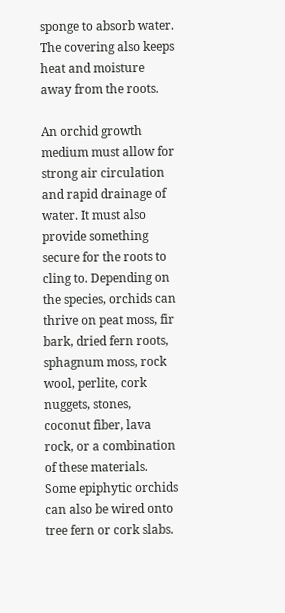sponge to absorb water. The covering also keeps heat and moisture away from the roots.

An orchid growth medium must allow for strong air circulation and rapid drainage of water. It must also provide something secure for the roots to cling to. Depending on the species, orchids can thrive on peat moss, fir bark, dried fern roots, sphagnum moss, rock wool, perlite, cork nuggets, stones, coconut fiber, lava rock, or a combination of these materials. Some epiphytic orchids can also be wired onto tree fern or cork slabs.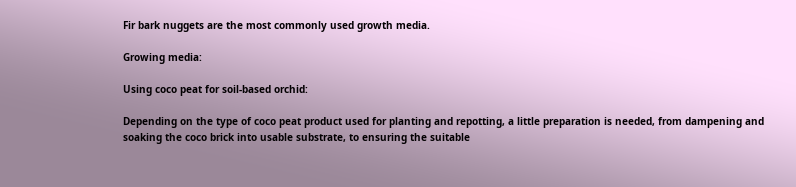Fir bark nuggets are the most commonly used growth media.

Growing media:

Using coco peat for soil-based orchid:

Depending on the type of coco peat product used for planting and repotting, a little preparation is needed, from dampening and soaking the coco brick into usable substrate, to ensuring the suitable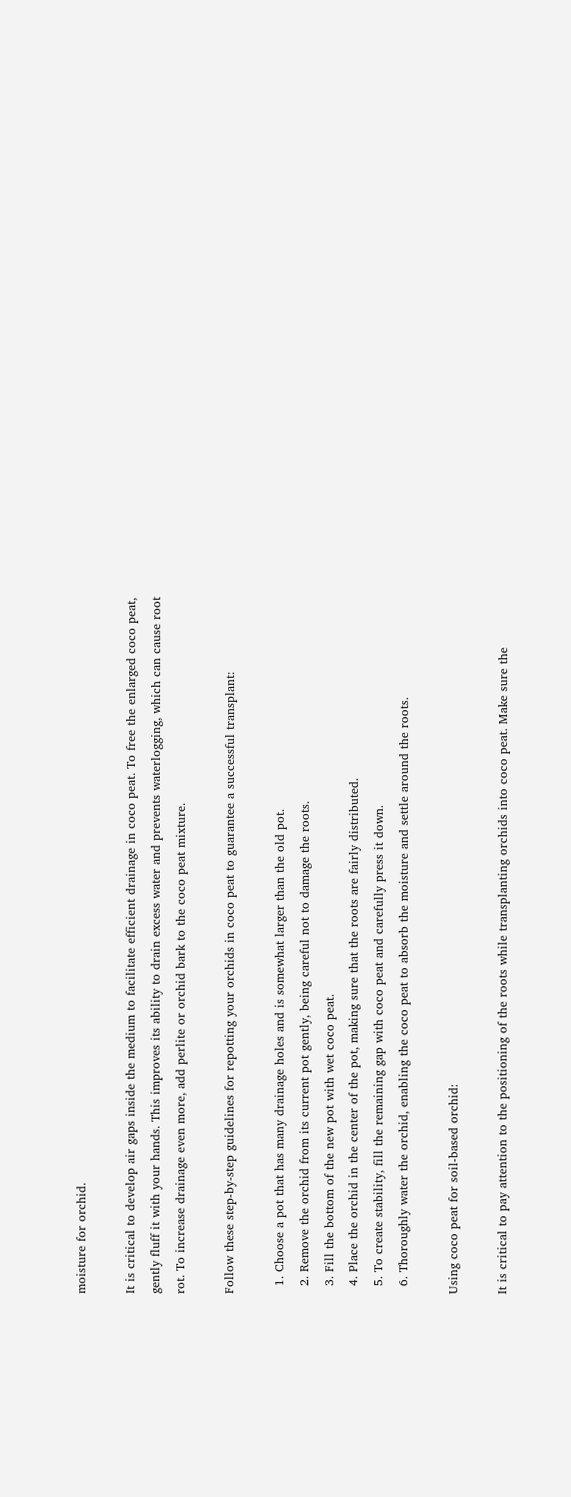moisture for orchid.

It is critical to develop air gaps inside the medium to facilitate efficient drainage in coco peat. To free the enlarged coco peat, gently fluff it with your hands. This improves its ability to drain excess water and prevents waterlogging, which can cause root rot. To increase drainage even more, add perlite or orchid bark to the coco peat mixture.

Follow these step-by-step guidelines for repotting your orchids in coco peat to guarantee a successful transplant:

  1. Choose a pot that has many drainage holes and is somewhat larger than the old pot.
  2. Remove the orchid from its current pot gently, being careful not to damage the roots.
  3. Fill the bottom of the new pot with wet coco peat.
  4. Place the orchid in the center of the pot, making sure that the roots are fairly distributed.
  5. To create stability, fill the remaining gap with coco peat and carefully press it down.
  6. Thoroughly water the orchid, enabling the coco peat to absorb the moisture and settle around the roots.

Using coco peat for soil-based orchid:

It is critical to pay attention to the positioning of the roots while transplanting orchids into coco peat. Make sure the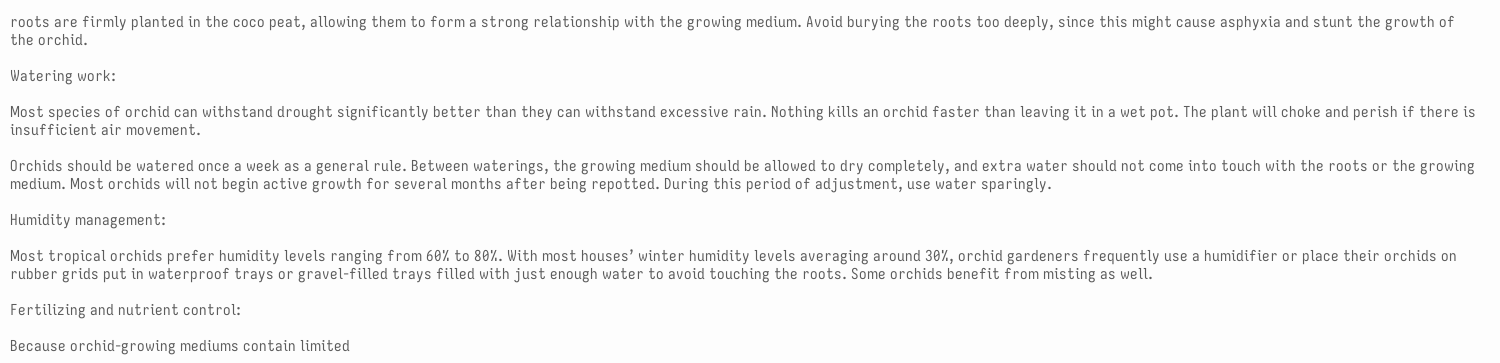roots are firmly planted in the coco peat, allowing them to form a strong relationship with the growing medium. Avoid burying the roots too deeply, since this might cause asphyxia and stunt the growth of the orchid.

Watering work:

Most species of orchid can withstand drought significantly better than they can withstand excessive rain. Nothing kills an orchid faster than leaving it in a wet pot. The plant will choke and perish if there is insufficient air movement.

Orchids should be watered once a week as a general rule. Between waterings, the growing medium should be allowed to dry completely, and extra water should not come into touch with the roots or the growing medium. Most orchids will not begin active growth for several months after being repotted. During this period of adjustment, use water sparingly.

Humidity management:

Most tropical orchids prefer humidity levels ranging from 60% to 80%. With most houses’ winter humidity levels averaging around 30%, orchid gardeners frequently use a humidifier or place their orchids on rubber grids put in waterproof trays or gravel-filled trays filled with just enough water to avoid touching the roots. Some orchids benefit from misting as well.

Fertilizing and nutrient control:

Because orchid-growing mediums contain limited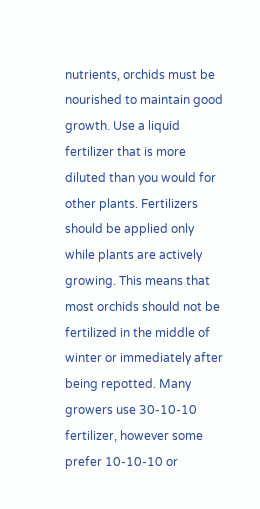nutrients, orchids must be nourished to maintain good growth. Use a liquid fertilizer that is more diluted than you would for other plants. Fertilizers should be applied only while plants are actively growing. This means that most orchids should not be fertilized in the middle of winter or immediately after being repotted. Many growers use 30-10-10 fertilizer, however some prefer 10-10-10 or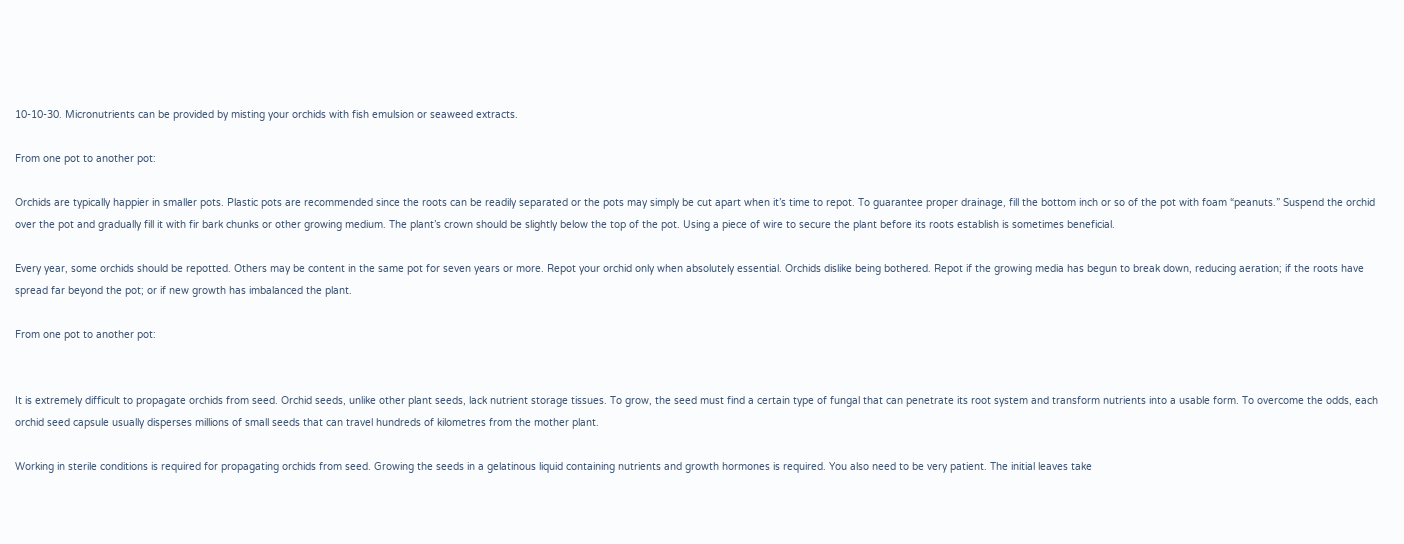10-10-30. Micronutrients can be provided by misting your orchids with fish emulsion or seaweed extracts.

From one pot to another pot:

Orchids are typically happier in smaller pots. Plastic pots are recommended since the roots can be readily separated or the pots may simply be cut apart when it’s time to repot. To guarantee proper drainage, fill the bottom inch or so of the pot with foam “peanuts.” Suspend the orchid over the pot and gradually fill it with fir bark chunks or other growing medium. The plant’s crown should be slightly below the top of the pot. Using a piece of wire to secure the plant before its roots establish is sometimes beneficial.

Every year, some orchids should be repotted. Others may be content in the same pot for seven years or more. Repot your orchid only when absolutely essential. Orchids dislike being bothered. Repot if the growing media has begun to break down, reducing aeration; if the roots have spread far beyond the pot; or if new growth has imbalanced the plant.

From one pot to another pot:


It is extremely difficult to propagate orchids from seed. Orchid seeds, unlike other plant seeds, lack nutrient storage tissues. To grow, the seed must find a certain type of fungal that can penetrate its root system and transform nutrients into a usable form. To overcome the odds, each orchid seed capsule usually disperses millions of small seeds that can travel hundreds of kilometres from the mother plant.

Working in sterile conditions is required for propagating orchids from seed. Growing the seeds in a gelatinous liquid containing nutrients and growth hormones is required. You also need to be very patient. The initial leaves take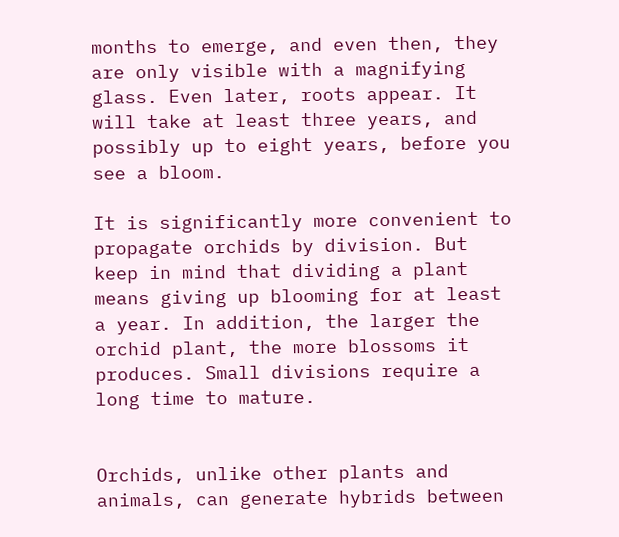months to emerge, and even then, they are only visible with a magnifying glass. Even later, roots appear. It will take at least three years, and possibly up to eight years, before you see a bloom.

It is significantly more convenient to propagate orchids by division. But keep in mind that dividing a plant means giving up blooming for at least a year. In addition, the larger the orchid plant, the more blossoms it produces. Small divisions require a long time to mature.


Orchids, unlike other plants and animals, can generate hybrids between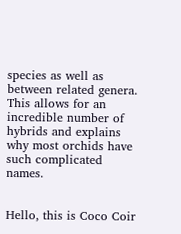species as well as between related genera. This allows for an incredible number of hybrids and explains why most orchids have such complicated names.


Hello, this is Coco Coir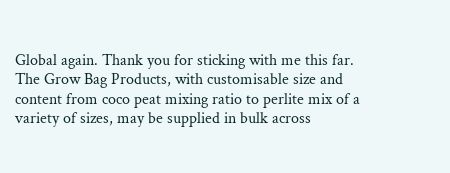Global again. Thank you for sticking with me this far. The Grow Bag Products, with customisable size and content from coco peat mixing ratio to perlite mix of a variety of sizes, may be supplied in bulk across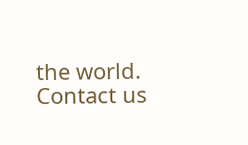the world. Contact us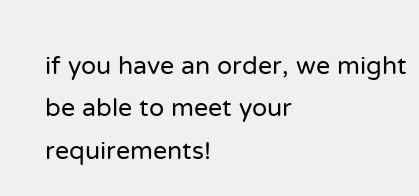if you have an order, we might be able to meet your requirements!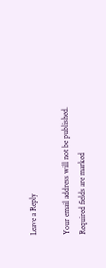Leave a Reply

Your email address will not be published. Required fields are marked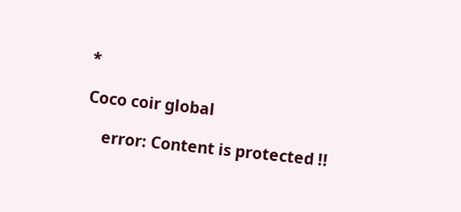*

Coco coir global

    error: Content is protected !!